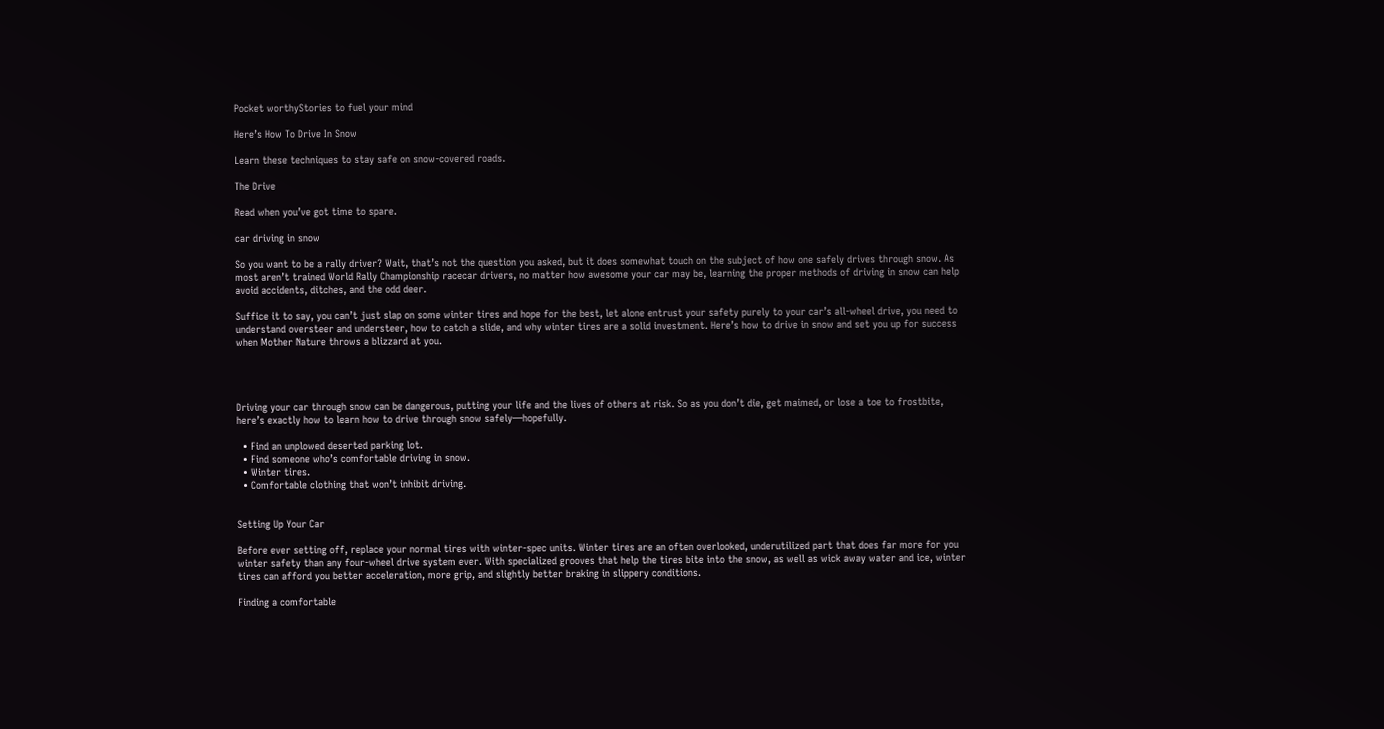Pocket worthyStories to fuel your mind

Here’s How To Drive In Snow

Learn these techniques to stay safe on snow-covered roads.

The Drive

Read when you’ve got time to spare.

car driving in snow

So you want to be a rally driver? Wait, that’s not the question you asked, but it does somewhat touch on the subject of how one safely drives through snow. As most aren’t trained World Rally Championship racecar drivers, no matter how awesome your car may be, learning the proper methods of driving in snow can help avoid accidents, ditches, and the odd deer.

Suffice it to say, you can’t just slap on some winter tires and hope for the best, let alone entrust your safety purely to your car’s all-wheel drive, you need to understand oversteer and understeer, how to catch a slide, and why winter tires are a solid investment. Here’s how to drive in snow and set you up for success when Mother Nature throws a blizzard at you.




Driving your car through snow can be dangerous, putting your life and the lives of others at risk. So as you don’t die, get maimed, or lose a toe to frostbite, here’s exactly how to learn how to drive through snow safely—hopefully.

  • Find an unplowed deserted parking lot.
  • Find someone who’s comfortable driving in snow.
  • Winter tires.
  • Comfortable clothing that won’t inhibit driving.


Setting Up Your Car

Before ever setting off, replace your normal tires with winter-spec units. Winter tires are an often overlooked, underutilized part that does far more for you winter safety than any four-wheel drive system ever. With specialized grooves that help the tires bite into the snow, as well as wick away water and ice, winter tires can afford you better acceleration, more grip, and slightly better braking in slippery conditions.

Finding a comfortable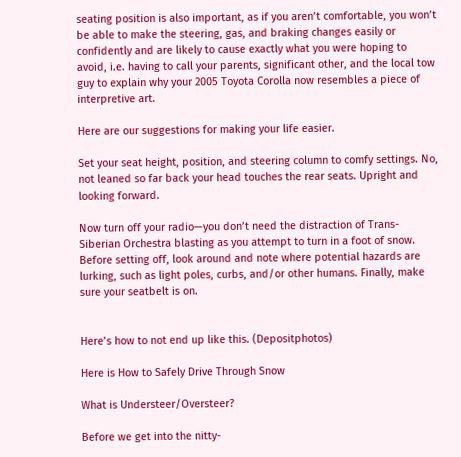seating position is also important, as if you aren’t comfortable, you won’t be able to make the steering, gas, and braking changes easily or confidently and are likely to cause exactly what you were hoping to avoid, i.e. having to call your parents, significant other, and the local tow guy to explain why your 2005 Toyota Corolla now resembles a piece of interpretive art.

Here are our suggestions for making your life easier.

Set your seat height, position, and steering column to comfy settings. No, not leaned so far back your head touches the rear seats. Upright and looking forward.

Now turn off your radio—you don’t need the distraction of Trans-Siberian Orchestra blasting as you attempt to turn in a foot of snow. Before setting off, look around and note where potential hazards are lurking, such as light poles, curbs, and/or other humans. Finally, make sure your seatbelt is on.


Here’s how to not end up like this. (Depositphotos)

Here is How to Safely Drive Through Snow

What is Understeer/Oversteer?

Before we get into the nitty-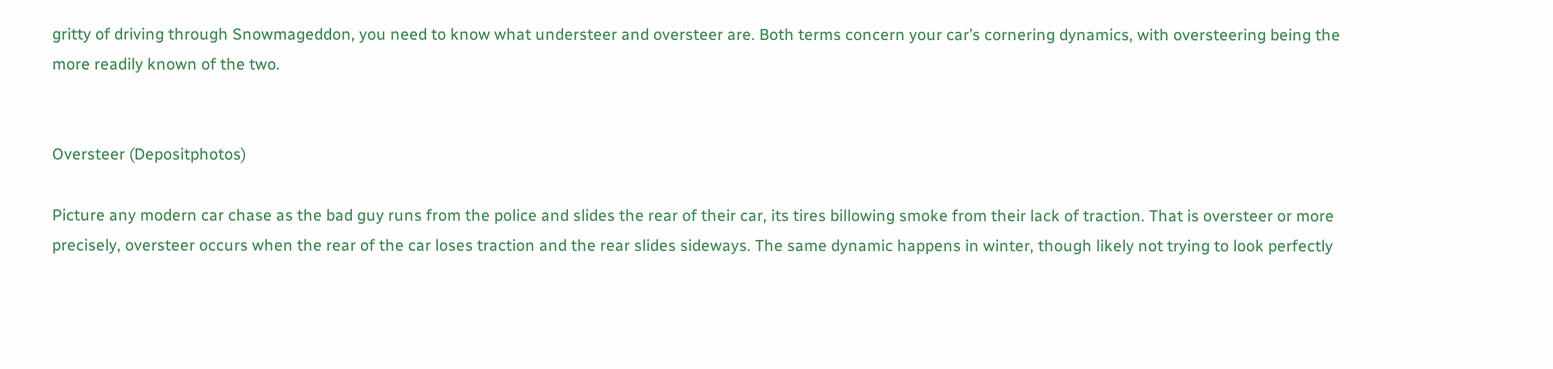gritty of driving through Snowmageddon, you need to know what understeer and oversteer are. Both terms concern your car’s cornering dynamics, with oversteering being the more readily known of the two.


Oversteer (Depositphotos)

Picture any modern car chase as the bad guy runs from the police and slides the rear of their car, its tires billowing smoke from their lack of traction. That is oversteer or more precisely, oversteer occurs when the rear of the car loses traction and the rear slides sideways. The same dynamic happens in winter, though likely not trying to look perfectly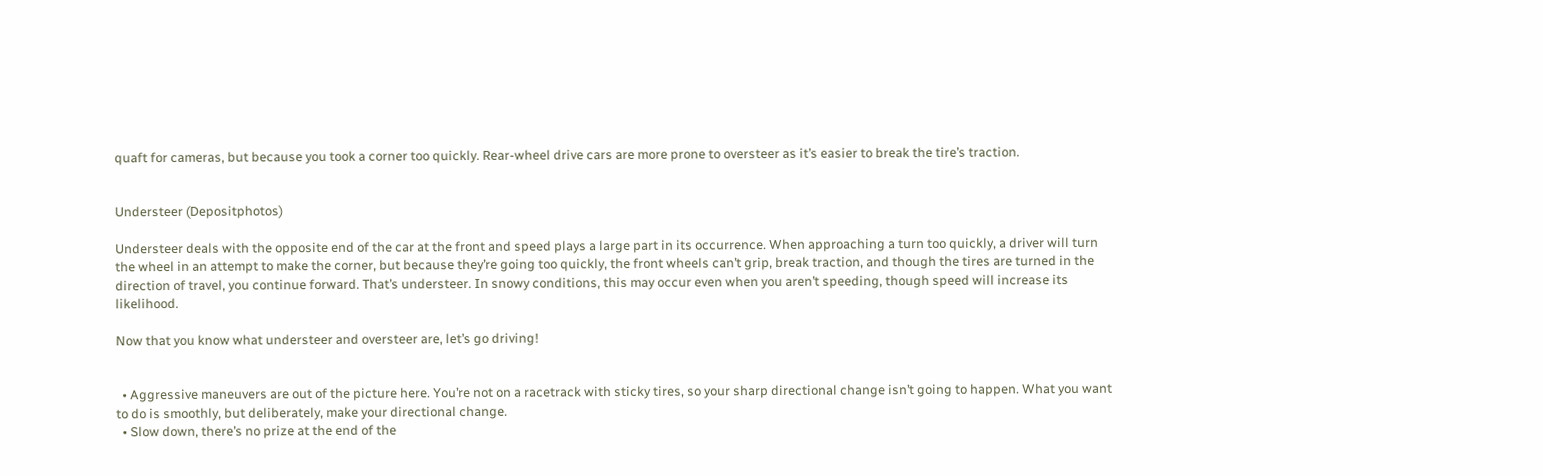quaft for cameras, but because you took a corner too quickly. Rear-wheel drive cars are more prone to oversteer as it’s easier to break the tire’s traction.


Understeer (Depositphotos)

Understeer deals with the opposite end of the car at the front and speed plays a large part in its occurrence. When approaching a turn too quickly, a driver will turn the wheel in an attempt to make the corner, but because they’re going too quickly, the front wheels can’t grip, break traction, and though the tires are turned in the direction of travel, you continue forward. That’s understeer. In snowy conditions, this may occur even when you aren’t speeding, though speed will increase its likelihood.

Now that you know what understeer and oversteer are, let’s go driving!


  • Aggressive maneuvers are out of the picture here. You’re not on a racetrack with sticky tires, so your sharp directional change isn’t going to happen. What you want to do is smoothly, but deliberately, make your directional change.
  • Slow down, there’s no prize at the end of the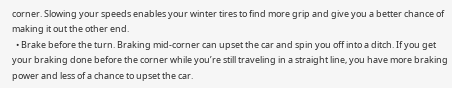corner. Slowing your speeds enables your winter tires to find more grip and give you a better chance of making it out the other end.
  • Brake before the turn. Braking mid-corner can upset the car and spin you off into a ditch. If you get your braking done before the corner while you’re still traveling in a straight line, you have more braking power and less of a chance to upset the car.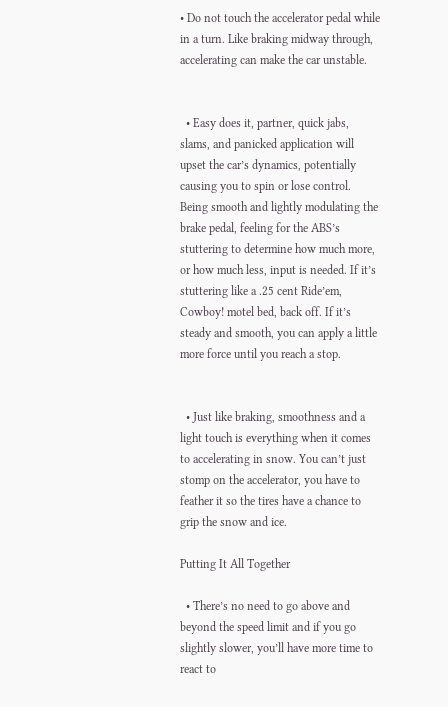• Do not touch the accelerator pedal while in a turn. Like braking midway through, accelerating can make the car unstable.


  • Easy does it, partner, quick jabs, slams, and panicked application will upset the car’s dynamics, potentially causing you to spin or lose control. Being smooth and lightly modulating the brake pedal, feeling for the ABS’s stuttering to determine how much more, or how much less, input is needed. If it’s stuttering like a .25 cent Ride’em, Cowboy! motel bed, back off. If it’s steady and smooth, you can apply a little more force until you reach a stop.


  • Just like braking, smoothness and a light touch is everything when it comes to accelerating in snow. You can’t just stomp on the accelerator, you have to feather it so the tires have a chance to grip the snow and ice.

Putting It All Together

  • There’s no need to go above and beyond the speed limit and if you go slightly slower, you’ll have more time to react to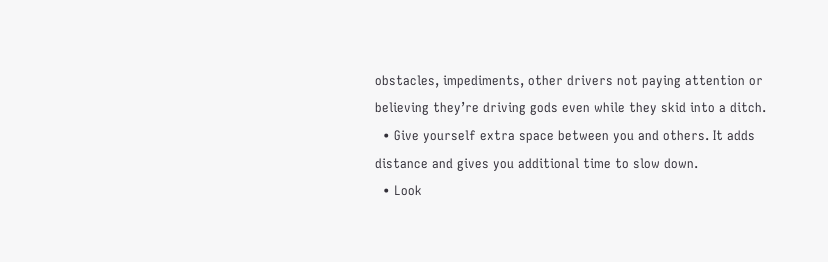obstacles, impediments, other drivers not paying attention or believing they’re driving gods even while they skid into a ditch.
  • Give yourself extra space between you and others. It adds distance and gives you additional time to slow down.
  • Look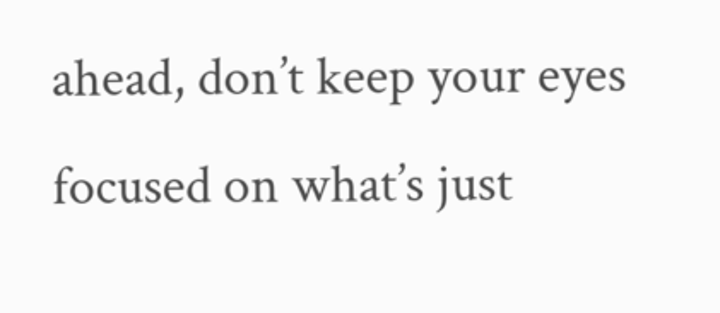ahead, don’t keep your eyes focused on what’s just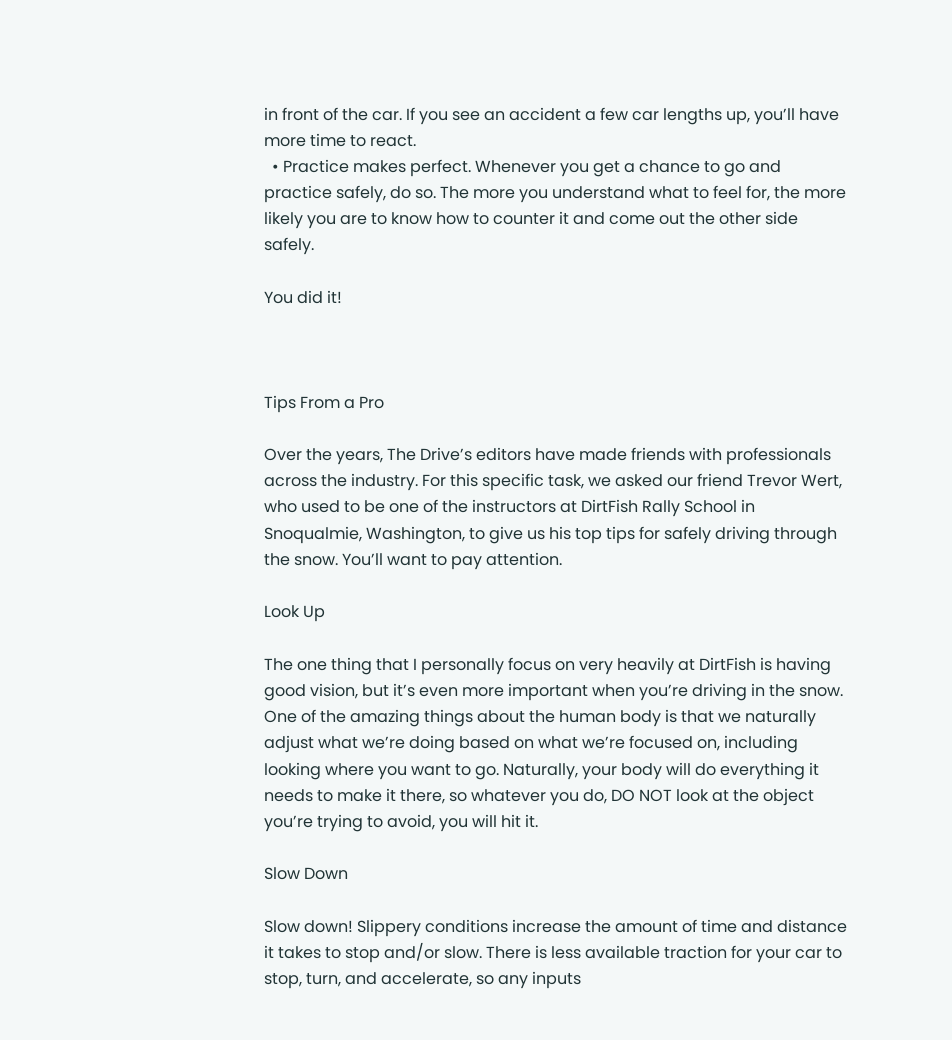in front of the car. If you see an accident a few car lengths up, you’ll have more time to react.
  • Practice makes perfect. Whenever you get a chance to go and practice safely, do so. The more you understand what to feel for, the more likely you are to know how to counter it and come out the other side safely.

You did it!



Tips From a Pro

Over the years, The Drive’s editors have made friends with professionals across the industry. For this specific task, we asked our friend Trevor Wert, who used to be one of the instructors at DirtFish Rally School in Snoqualmie, Washington, to give us his top tips for safely driving through the snow. You’ll want to pay attention.

Look Up

The one thing that I personally focus on very heavily at DirtFish is having good vision, but it’s even more important when you’re driving in the snow. One of the amazing things about the human body is that we naturally adjust what we’re doing based on what we’re focused on, including looking where you want to go. Naturally, your body will do everything it needs to make it there, so whatever you do, DO NOT look at the object you’re trying to avoid, you will hit it.

Slow Down

Slow down! Slippery conditions increase the amount of time and distance it takes to stop and/or slow. There is less available traction for your car to stop, turn, and accelerate, so any inputs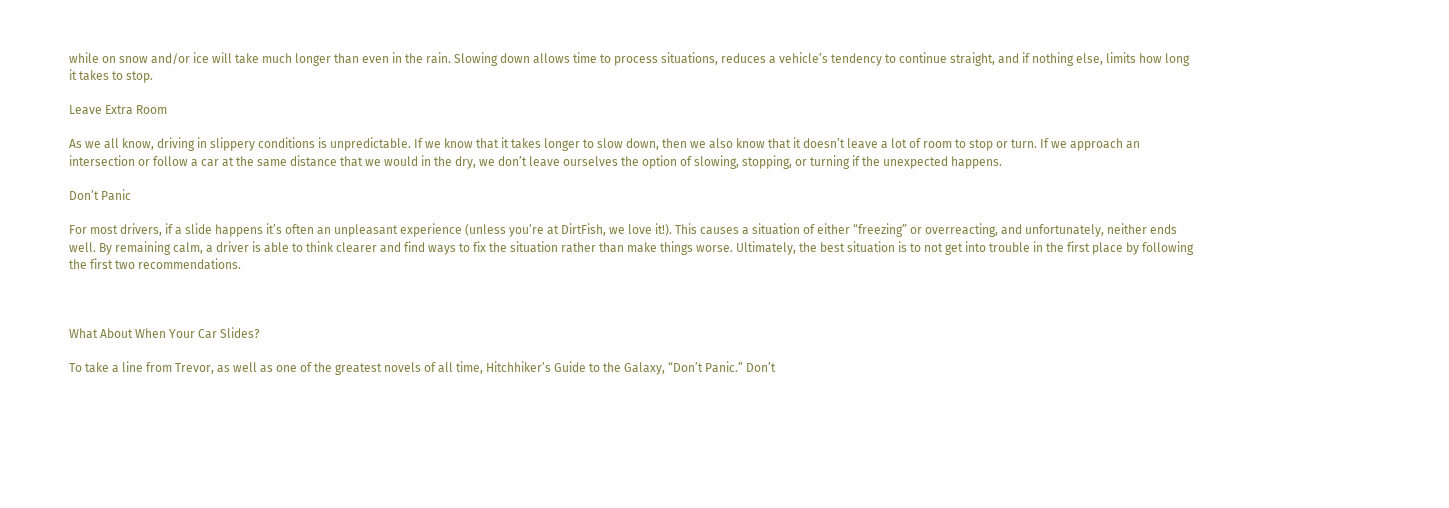while on snow and/or ice will take much longer than even in the rain. Slowing down allows time to process situations, reduces a vehicle’s tendency to continue straight, and if nothing else, limits how long it takes to stop.

Leave Extra Room

As we all know, driving in slippery conditions is unpredictable. If we know that it takes longer to slow down, then we also know that it doesn’t leave a lot of room to stop or turn. If we approach an intersection or follow a car at the same distance that we would in the dry, we don’t leave ourselves the option of slowing, stopping, or turning if the unexpected happens.

Don’t Panic

For most drivers, if a slide happens it’s often an unpleasant experience (unless you’re at DirtFish, we love it!). This causes a situation of either “freezing” or overreacting, and unfortunately, neither ends well. By remaining calm, a driver is able to think clearer and find ways to fix the situation rather than make things worse. Ultimately, the best situation is to not get into trouble in the first place by following the first two recommendations.



What About When Your Car Slides?

To take a line from Trevor, as well as one of the greatest novels of all time, Hitchhiker’s Guide to the Galaxy, “Don’t Panic.” Don’t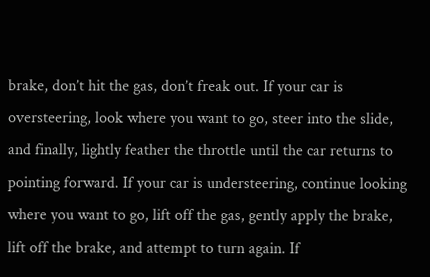brake, don’t hit the gas, don’t freak out. If your car is oversteering, look where you want to go, steer into the slide, and finally, lightly feather the throttle until the car returns to pointing forward. If your car is understeering, continue looking where you want to go, lift off the gas, gently apply the brake, lift off the brake, and attempt to turn again. If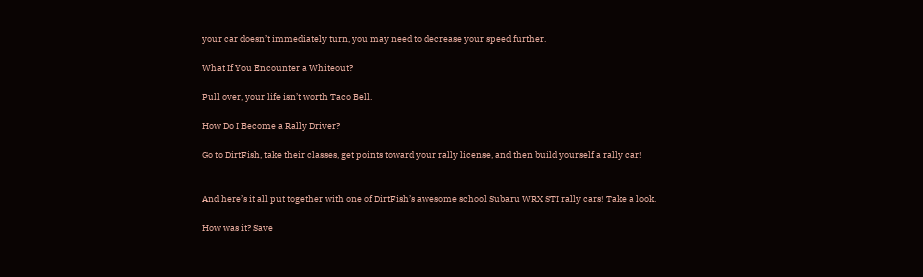your car doesn’t immediately turn, you may need to decrease your speed further.

What If You Encounter a Whiteout?

Pull over, your life isn’t worth Taco Bell.

How Do I Become a Rally Driver?

Go to DirtFish, take their classes, get points toward your rally license, and then build yourself a rally car!


And here’s it all put together with one of DirtFish’s awesome school Subaru WRX STI rally cars! Take a look.

How was it? Save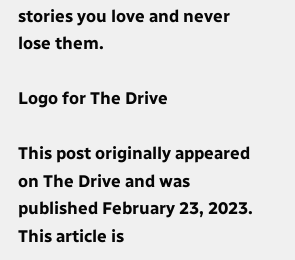stories you love and never lose them.

Logo for The Drive

This post originally appeared on The Drive and was published February 23, 2023. This article is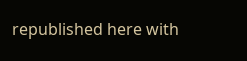republished here with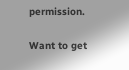permission.

Want to get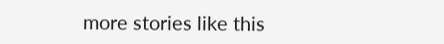more stories like this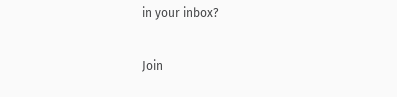in your inbox?

Join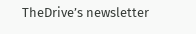TheDrive’s newsletter